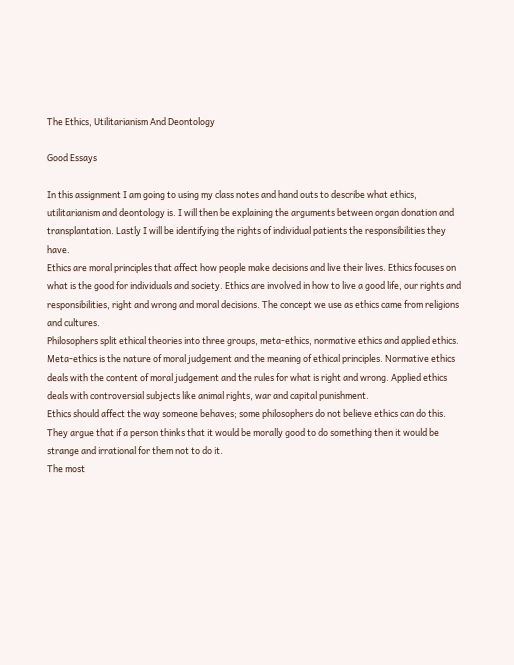The Ethics, Utilitarianism And Deontology

Good Essays

In this assignment I am going to using my class notes and hand outs to describe what ethics, utilitarianism and deontology is. I will then be explaining the arguments between organ donation and transplantation. Lastly I will be identifying the rights of individual patients the responsibilities they have.
Ethics are moral principles that affect how people make decisions and live their lives. Ethics focuses on what is the good for individuals and society. Ethics are involved in how to live a good life, our rights and responsibilities, right and wrong and moral decisions. The concept we use as ethics came from religions and cultures.
Philosophers split ethical theories into three groups, meta-ethics, normative ethics and applied ethics. Meta-ethics is the nature of moral judgement and the meaning of ethical principles. Normative ethics deals with the content of moral judgement and the rules for what is right and wrong. Applied ethics deals with controversial subjects like animal rights, war and capital punishment.
Ethics should affect the way someone behaves; some philosophers do not believe ethics can do this. They argue that if a person thinks that it would be morally good to do something then it would be strange and irrational for them not to do it.
The most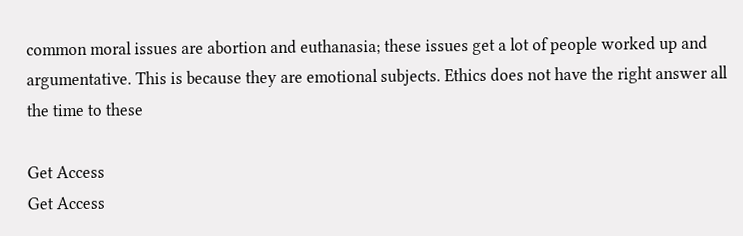common moral issues are abortion and euthanasia; these issues get a lot of people worked up and argumentative. This is because they are emotional subjects. Ethics does not have the right answer all the time to these

Get Access
Get Access